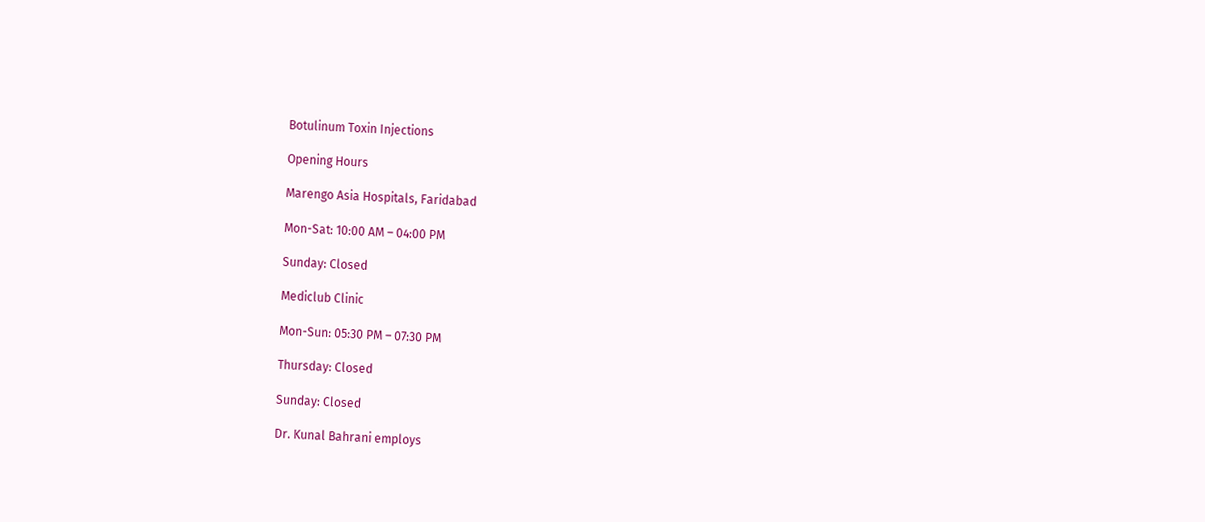Botulinum Toxin Injections

Opening Hours

Marengo Asia Hospitals, Faridabad

Mon-Sat: 10:00 AM – 04:00 PM

Sunday: Closed

Mediclub Clinic

Mon-Sun: 05:30 PM – 07:30 PM

Thursday: Closed

Sunday: Closed

Dr. Kunal Bahrani employs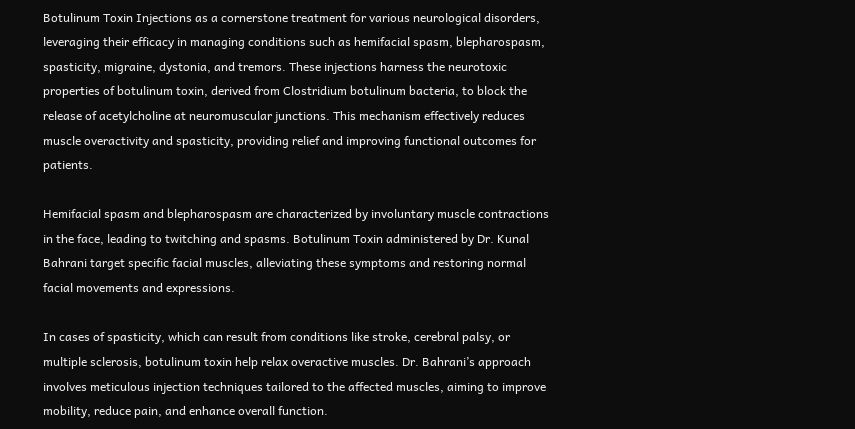Botulinum Toxin Injections as a cornerstone treatment for various neurological disorders, leveraging their efficacy in managing conditions such as hemifacial spasm, blepharospasm, spasticity, migraine, dystonia, and tremors. These injections harness the neurotoxic properties of botulinum toxin, derived from Clostridium botulinum bacteria, to block the release of acetylcholine at neuromuscular junctions. This mechanism effectively reduces muscle overactivity and spasticity, providing relief and improving functional outcomes for patients.

Hemifacial spasm and blepharospasm are characterized by involuntary muscle contractions in the face, leading to twitching and spasms. Botulinum Toxin administered by Dr. Kunal Bahrani target specific facial muscles, alleviating these symptoms and restoring normal facial movements and expressions.

In cases of spasticity, which can result from conditions like stroke, cerebral palsy, or multiple sclerosis, botulinum toxin help relax overactive muscles. Dr. Bahrani’s approach involves meticulous injection techniques tailored to the affected muscles, aiming to improve mobility, reduce pain, and enhance overall function.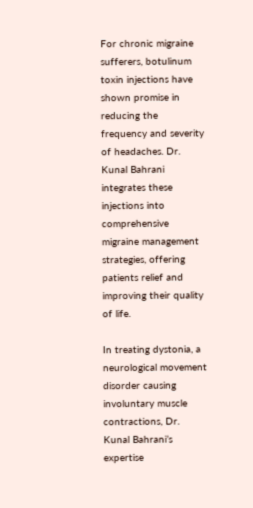For chronic migraine sufferers, botulinum toxin injections have shown promise in reducing the frequency and severity of headaches. Dr. Kunal Bahrani integrates these injections into comprehensive migraine management strategies, offering patients relief and improving their quality of life.

In treating dystonia, a neurological movement disorder causing involuntary muscle contractions, Dr. Kunal Bahrani’s expertise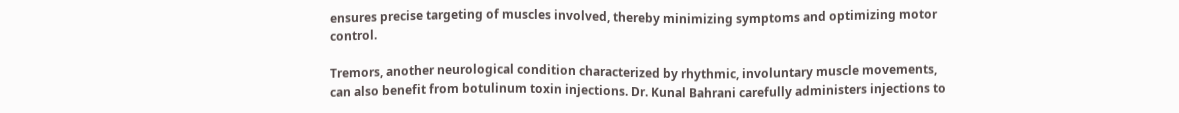ensures precise targeting of muscles involved, thereby minimizing symptoms and optimizing motor control.

Tremors, another neurological condition characterized by rhythmic, involuntary muscle movements, can also benefit from botulinum toxin injections. Dr. Kunal Bahrani carefully administers injections to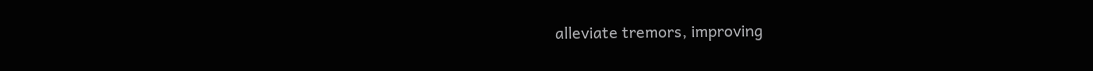alleviate tremors, improving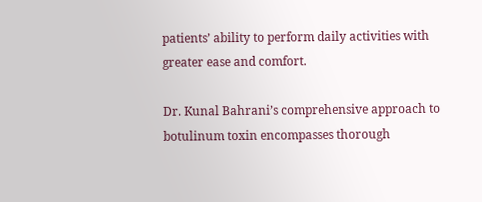patients’ ability to perform daily activities with greater ease and comfort.

Dr. Kunal Bahrani’s comprehensive approach to botulinum toxin encompasses thorough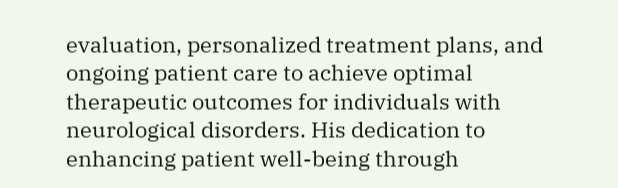evaluation, personalized treatment plans, and ongoing patient care to achieve optimal therapeutic outcomes for individuals with neurological disorders. His dedication to enhancing patient well-being through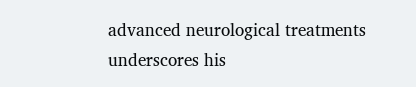advanced neurological treatments underscores his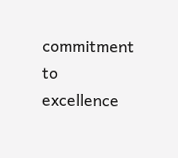commitment to excellence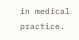in medical practice.